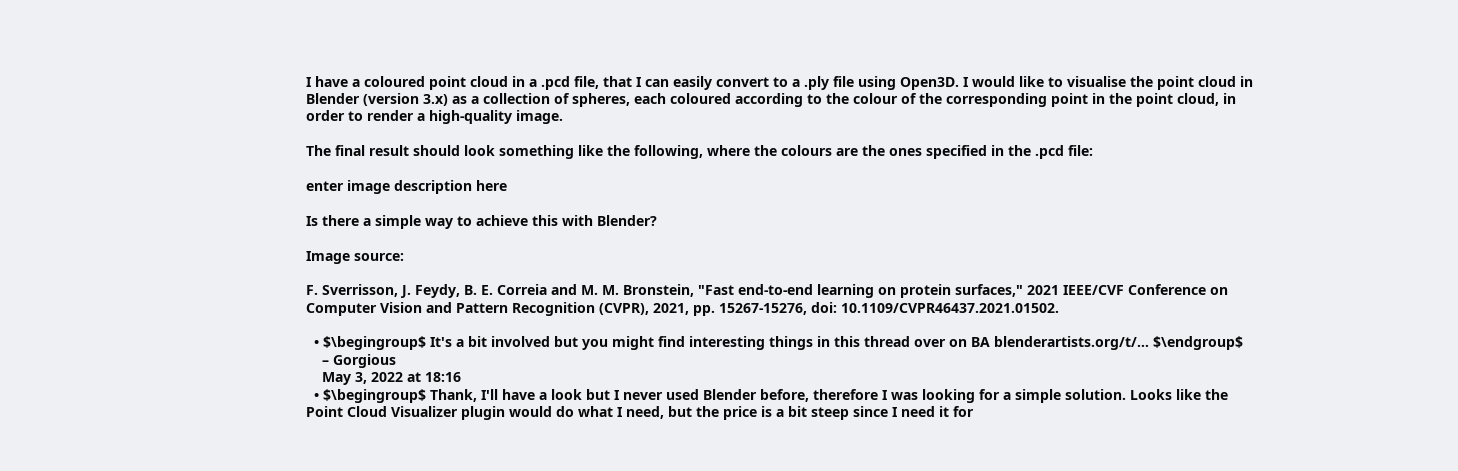I have a coloured point cloud in a .pcd file, that I can easily convert to a .ply file using Open3D. I would like to visualise the point cloud in Blender (version 3.x) as a collection of spheres, each coloured according to the colour of the corresponding point in the point cloud, in order to render a high-quality image.

The final result should look something like the following, where the colours are the ones specified in the .pcd file:

enter image description here

Is there a simple way to achieve this with Blender?

Image source:

F. Sverrisson, J. Feydy, B. E. Correia and M. M. Bronstein, "Fast end-to-end learning on protein surfaces," 2021 IEEE/CVF Conference on Computer Vision and Pattern Recognition (CVPR), 2021, pp. 15267-15276, doi: 10.1109/CVPR46437.2021.01502.

  • $\begingroup$ It's a bit involved but you might find interesting things in this thread over on BA blenderartists.org/t/… $\endgroup$
    – Gorgious
    May 3, 2022 at 18:16
  • $\begingroup$ Thank, I'll have a look but I never used Blender before, therefore I was looking for a simple solution. Looks like the Point Cloud Visualizer plugin would do what I need, but the price is a bit steep since I need it for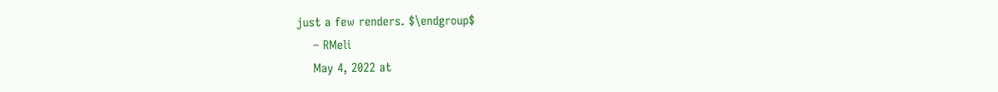just a few renders. $\endgroup$
    – RMeli
    May 4, 2022 at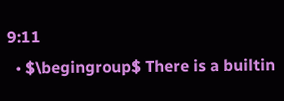9:11
  • $\begingroup$ There is a builtin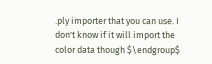.ply importer that you can use. I don't know if it will import the color data though $\endgroup$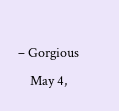– Gorgious
    May 4,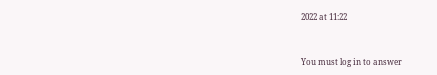2022 at 11:22


You must log in to answer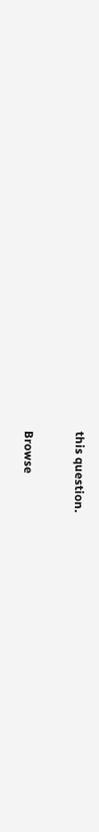this question.

Browse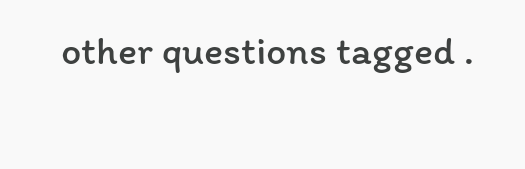other questions tagged .